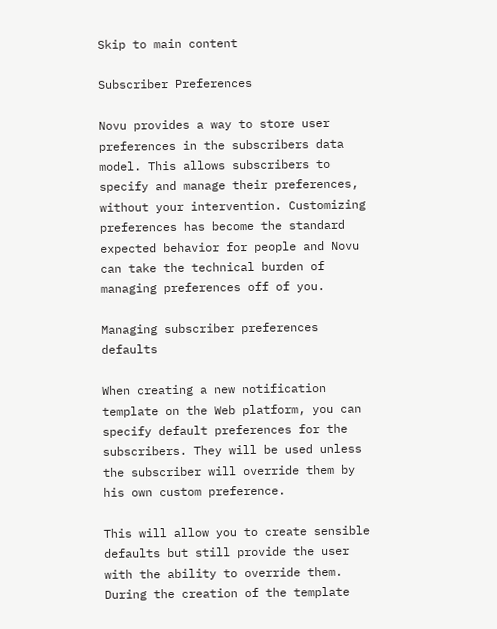Skip to main content

Subscriber Preferences

Novu provides a way to store user preferences in the subscribers data model. This allows subscribers to specify and manage their preferences, without your intervention. Customizing preferences has become the standard expected behavior for people and Novu can take the technical burden of managing preferences off of you.

Managing subscriber preferences defaults

When creating a new notification template on the Web platform, you can specify default preferences for the subscribers. They will be used unless the subscriber will override them by his own custom preference.

This will allow you to create sensible defaults but still provide the user with the ability to override them. During the creation of the template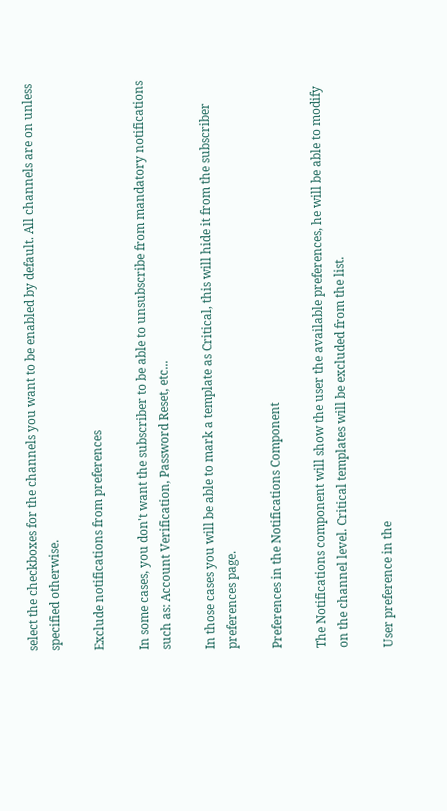select the checkboxes for the channels you want to be enabled by default. All channels are on unless specified otherwise.

Exclude notifications from preferences

In some cases, you don't want the subscriber to be able to unsubscribe from mandatory notifications such as: Account Verification, Password Reset, etc...

In those cases you will be able to mark a template as Critical, this will hide it from the subscriber preferences page.

Preferences in the Notifications Component

The Notifications component will show the user the available preferences, he will be able to modify on the channel level. Critical templates will be excluded from the list.

User preference in the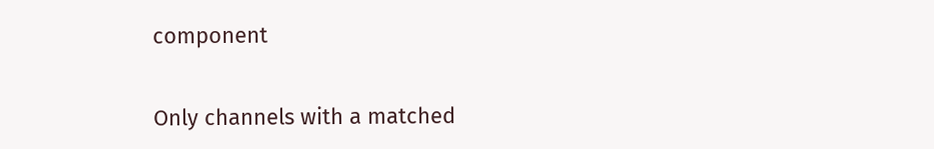component


Only channels with a matched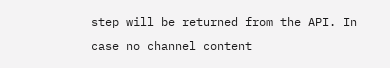step will be returned from the API. In case no channel content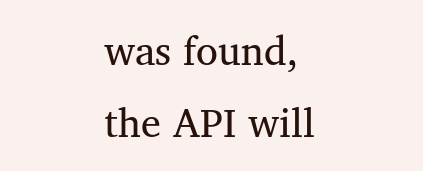was found, the API will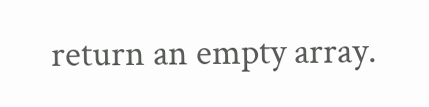return an empty array.